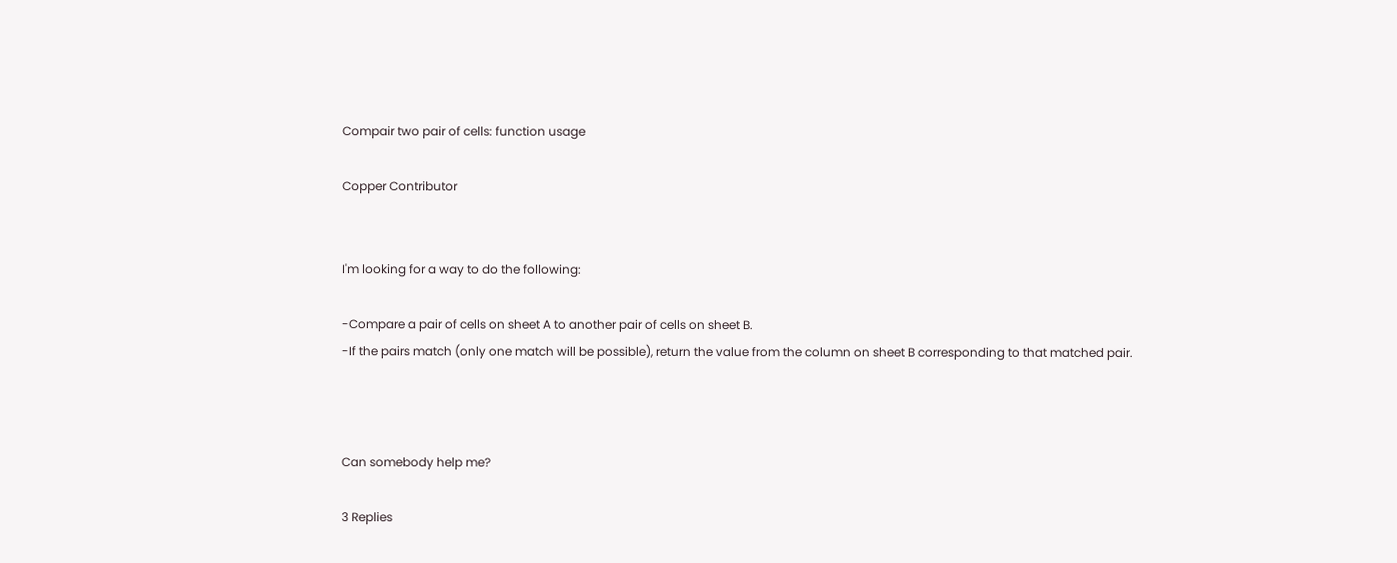Compair two pair of cells: function usage

Copper Contributor


I'm looking for a way to do the following:

-Compare a pair of cells on sheet A to another pair of cells on sheet B.
-If the pairs match (only one match will be possible), return the value from the column on sheet B corresponding to that matched pair.



Can somebody help me?

3 Replies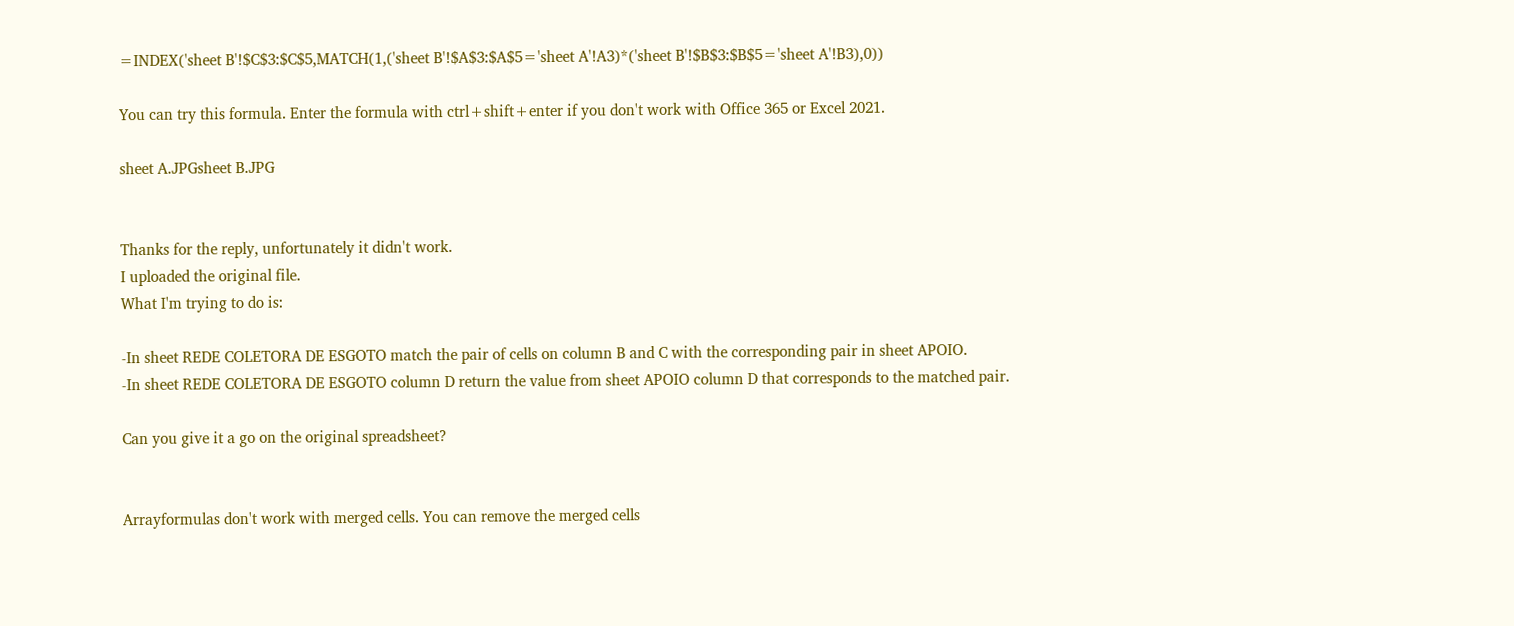=INDEX('sheet B'!$C$3:$C$5,MATCH(1,('sheet B'!$A$3:$A$5='sheet A'!A3)*('sheet B'!$B$3:$B$5='sheet A'!B3),0))

You can try this formula. Enter the formula with ctrl+shift+enter if you don't work with Office 365 or Excel 2021.

sheet A.JPGsheet B.JPG


Thanks for the reply, unfortunately it didn't work.
I uploaded the original file.
What I'm trying to do is:

-In sheet REDE COLETORA DE ESGOTO match the pair of cells on column B and C with the corresponding pair in sheet APOIO.
-In sheet REDE COLETORA DE ESGOTO column D return the value from sheet APOIO column D that corresponds to the matched pair.

Can you give it a go on the original spreadsheet?


Arrayformulas don't work with merged cells. You can remove the merged cells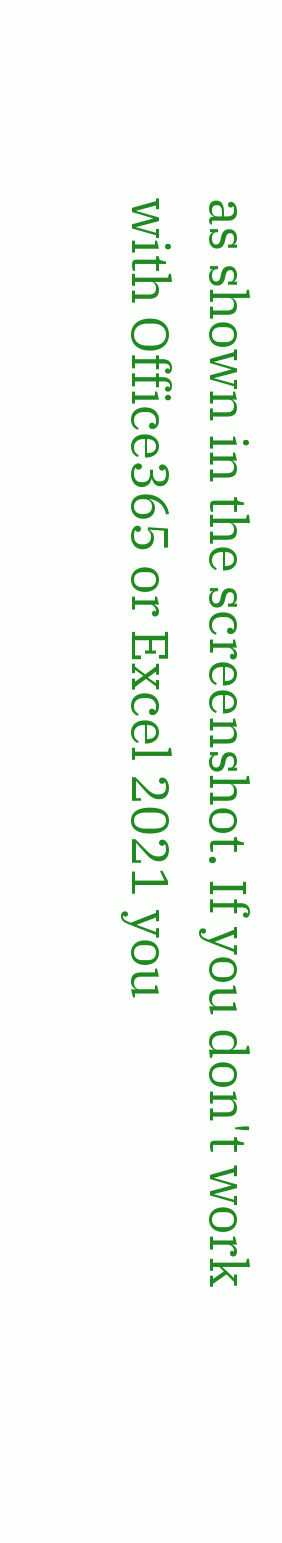as shown in the screenshot. If you don't work with Office365 or Excel 2021 you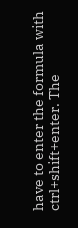have to enter the formula with ctrl+shift+enter. The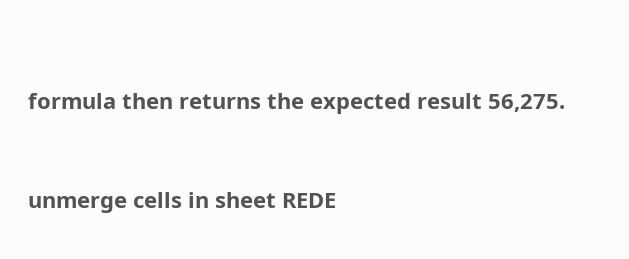formula then returns the expected result 56,275.


unmerge cells in sheet REDE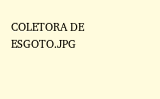COLETORA DE ESGOTO.JPG